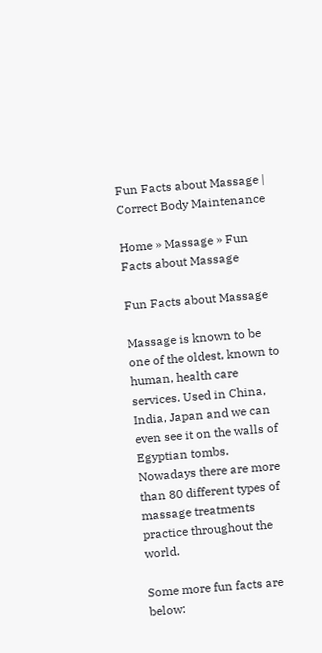Fun Facts about Massage | Correct Body Maintenance

Home » Massage » Fun Facts about Massage

Fun Facts about Massage

Massage is known to be one of the oldest, known to human, health care services. Used in China,      India, Japan and we can even see it on the walls of Egyptian tombs. Nowadays there are more than 80 different types of massage treatments practice throughout the world.

Some more fun facts are below: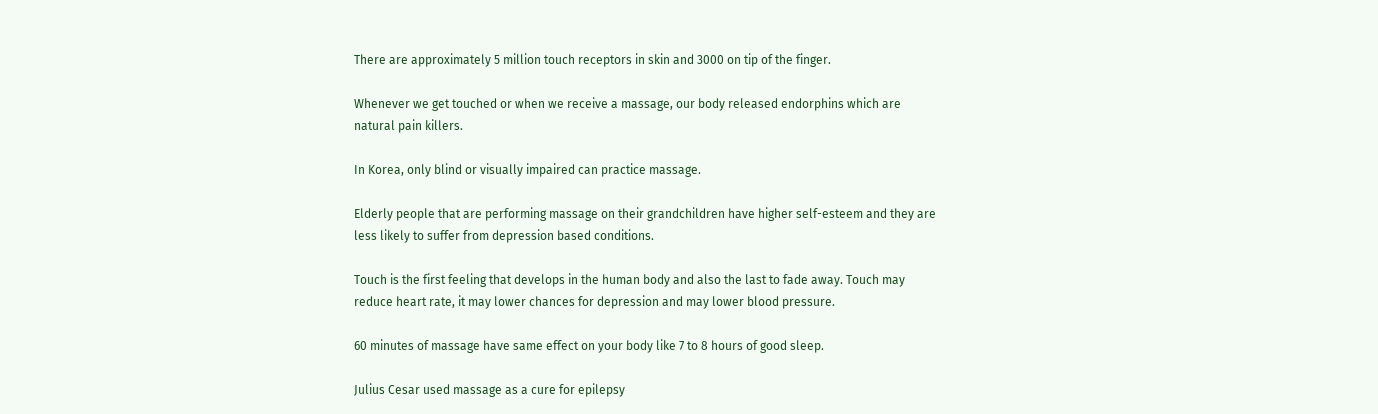There are approximately 5 million touch receptors in skin and 3000 on tip of the finger.

Whenever we get touched or when we receive a massage, our body released endorphins which are natural pain killers.

In Korea, only blind or visually impaired can practice massage.

Elderly people that are performing massage on their grandchildren have higher self-esteem and they are less likely to suffer from depression based conditions.

Touch is the first feeling that develops in the human body and also the last to fade away. Touch may reduce heart rate, it may lower chances for depression and may lower blood pressure.

60 minutes of massage have same effect on your body like 7 to 8 hours of good sleep.

Julius Cesar used massage as a cure for epilepsy